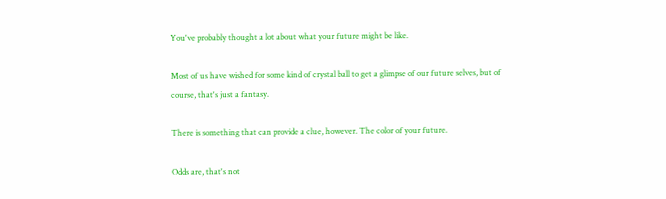You've probably thought a lot about what your future might be like.

Most of us have wished for some kind of crystal ball to get a glimpse of our future selves, but of course, that's just a fantasy.

There is something that can provide a clue, however. The color of your future.

Odds are, that's not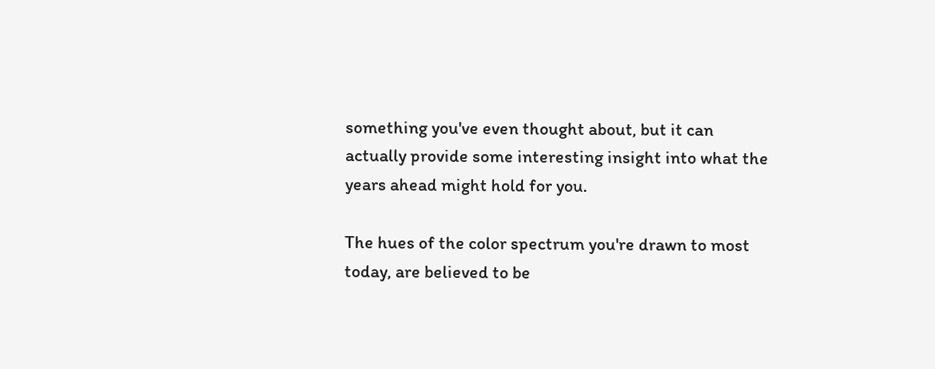something you've even thought about, but it can actually provide some interesting insight into what the years ahead might hold for you.

The hues of the color spectrum you're drawn to most today, are believed to be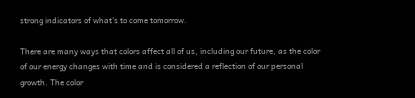strong indicators of what's to come tomorrow.

There are many ways that colors affect all of us, including our future, as the color of our energy changes with time and is considered a reflection of our personal growth. The color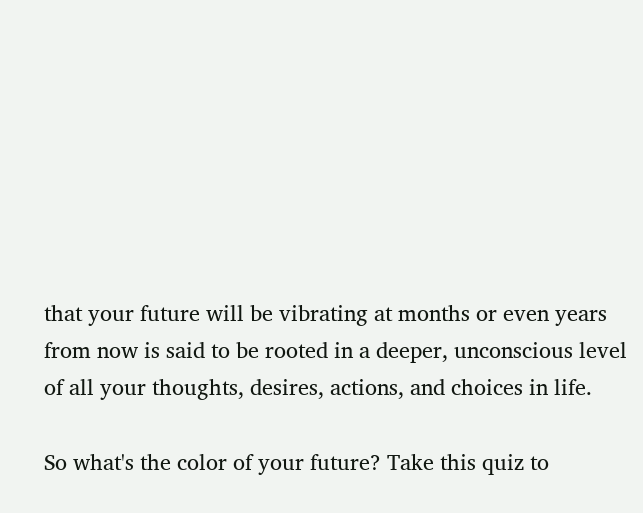that your future will be vibrating at months or even years from now is said to be rooted in a deeper, unconscious level of all your thoughts, desires, actions, and choices in life.

So what's the color of your future? Take this quiz to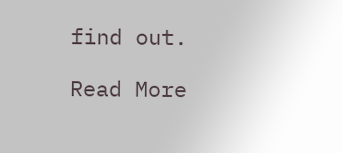find out.

Read More